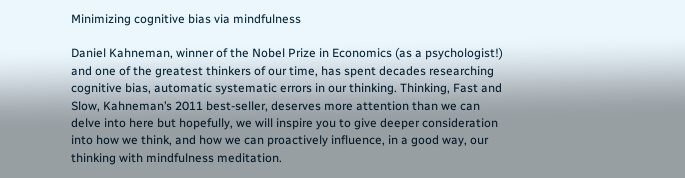Minimizing cognitive bias via mindfulness

Daniel Kahneman, winner of the Nobel Prize in Economics (as a psychologist!) and one of the greatest thinkers of our time, has spent decades researching cognitive bias, automatic systematic errors in our thinking. Thinking, Fast and Slow, Kahneman’s 2011 best-seller, deserves more attention than we can delve into here but hopefully, we will inspire you to give deeper consideration into how we think, and how we can proactively influence, in a good way, our thinking with mindfulness meditation.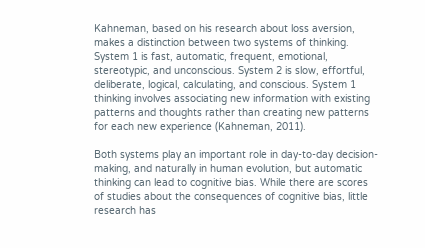Kahneman, based on his research about loss aversion, makes a distinction between two systems of thinking. System 1 is fast, automatic, frequent, emotional, stereotypic, and unconscious. System 2 is slow, effortful, deliberate, logical, calculating, and conscious. System 1 thinking involves associating new information with existing patterns and thoughts rather than creating new patterns for each new experience (Kahneman, 2011).

Both systems play an important role in day-to-day decision-making, and naturally in human evolution, but automatic thinking can lead to cognitive bias. While there are scores of studies about the consequences of cognitive bias, little research has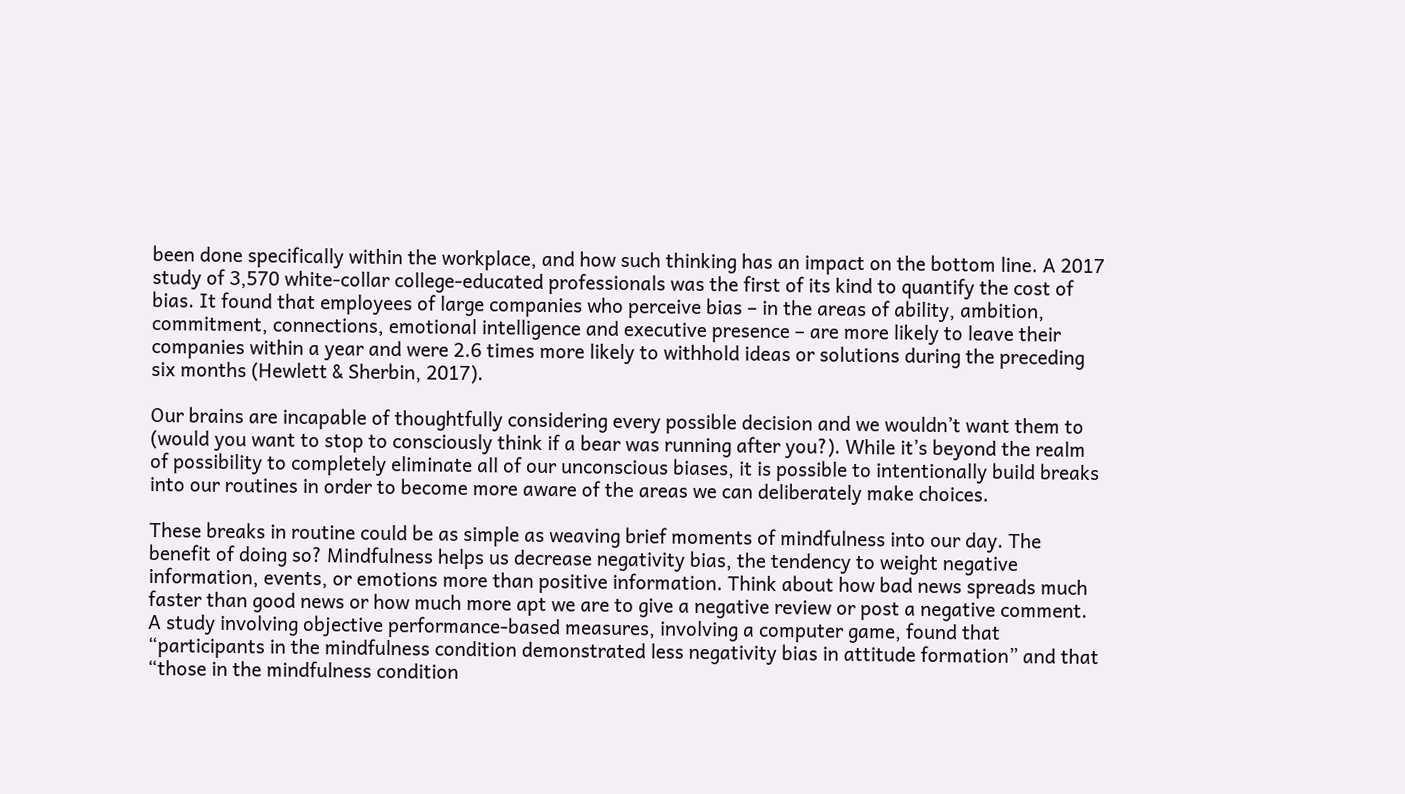been done specifically within the workplace, and how such thinking has an impact on the bottom line. A 2017 study of 3,570 white-collar college-educated professionals was the first of its kind to quantify the cost of bias. It found that employees of large companies who perceive bias – in the areas of ability, ambition, commitment, connections, emotional intelligence and executive presence – are more likely to leave their companies within a year and were 2.6 times more likely to withhold ideas or solutions during the preceding six months (Hewlett & Sherbin, 2017).

Our brains are incapable of thoughtfully considering every possible decision and we wouldn’t want them to (would you want to stop to consciously think if a bear was running after you?). While it’s beyond the realm of possibility to completely eliminate all of our unconscious biases, it is possible to intentionally build breaks into our routines in order to become more aware of the areas we can deliberately make choices.

These breaks in routine could be as simple as weaving brief moments of mindfulness into our day. The benefit of doing so? Mindfulness helps us decrease negativity bias, the tendency to weight negative information, events, or emotions more than positive information. Think about how bad news spreads much faster than good news or how much more apt we are to give a negative review or post a negative comment. A study involving objective performance-based measures, involving a computer game, found that “participants in the mindfulness condition demonstrated less negativity bias in attitude formation” and that “those in the mindfulness condition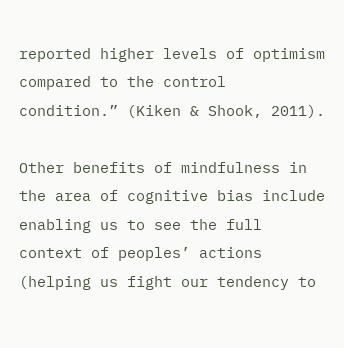reported higher levels of optimism compared to the control condition.” (Kiken & Shook, 2011).

Other benefits of mindfulness in the area of cognitive bias include enabling us to see the full context of peoples’ actions (helping us fight our tendency to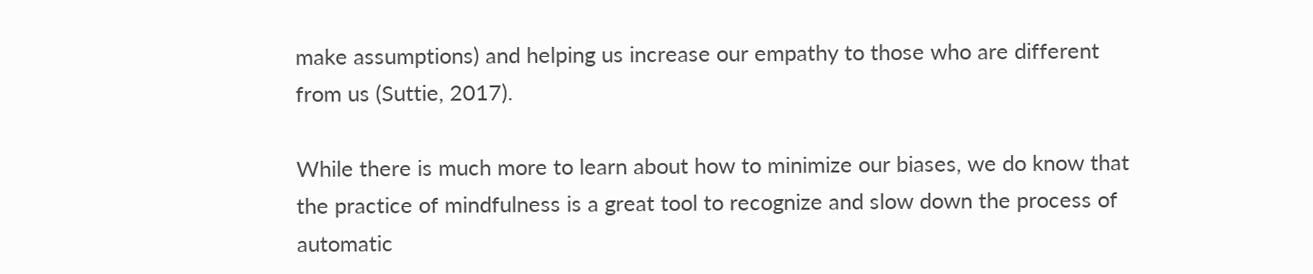make assumptions) and helping us increase our empathy to those who are different from us (Suttie, 2017).

While there is much more to learn about how to minimize our biases, we do know that the practice of mindfulness is a great tool to recognize and slow down the process of automatic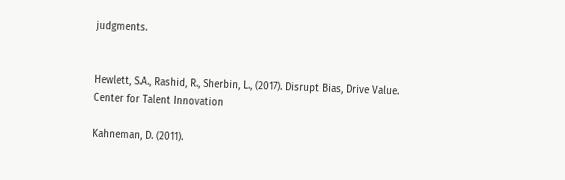judgments.


Hewlett, S.A., Rashid, R., Sherbin, L., (2017). Disrupt Bias, Drive Value. Center for Talent Innovation

Kahneman, D. (2011).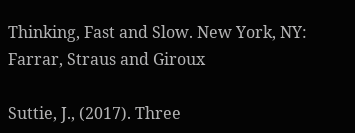Thinking, Fast and Slow. New York, NY: Farrar, Straus and Giroux

Suttie, J., (2017). Three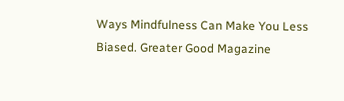Ways Mindfulness Can Make You Less Biased. Greater Good Magazine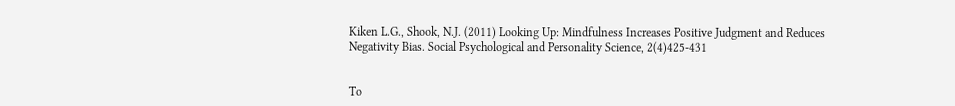Kiken L.G., Shook, N.J. (2011) Looking Up: Mindfulness Increases Positive Judgment and Reduces Negativity Bias. Social Psychological and Personality Science, 2(4)425-431


To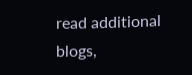read additional blogs,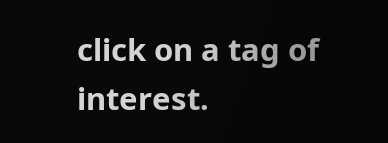click on a tag of interest.